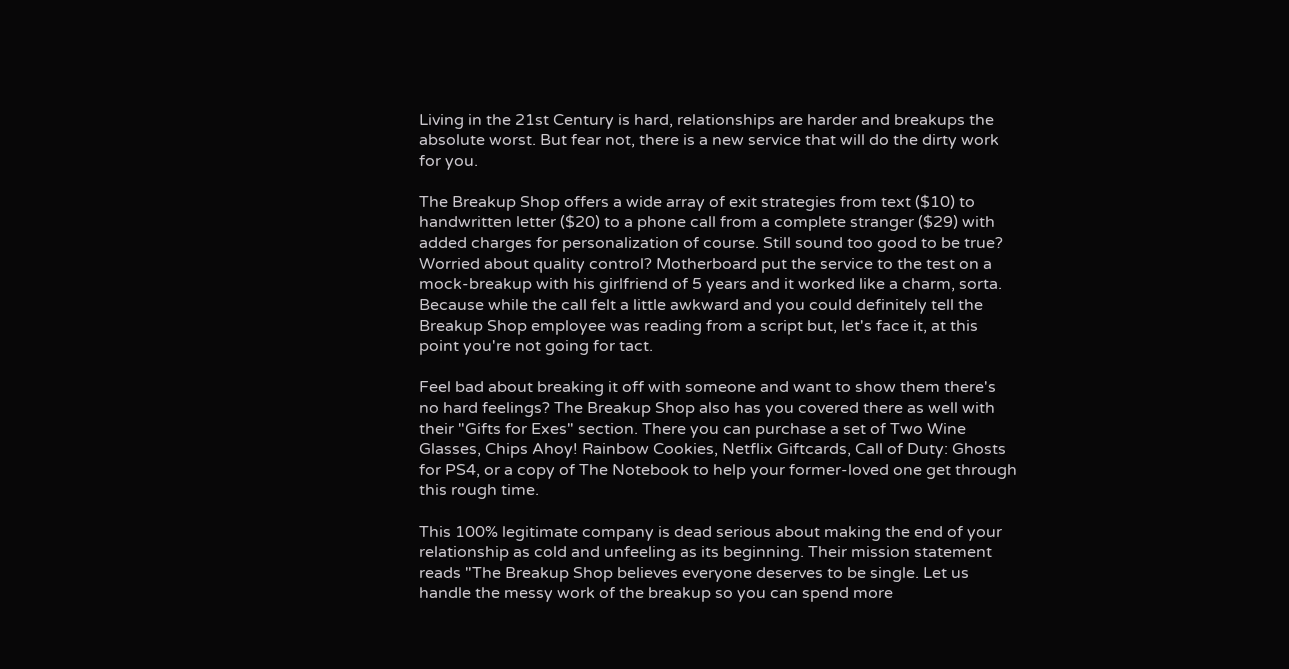Living in the 21st Century is hard, relationships are harder and breakups the absolute worst. But fear not, there is a new service that will do the dirty work for you.

The Breakup Shop offers a wide array of exit strategies from text ($10) to handwritten letter ($20) to a phone call from a complete stranger ($29) with added charges for personalization of course. Still sound too good to be true? Worried about quality control? Motherboard put the service to the test on a mock-breakup with his girlfriend of 5 years and it worked like a charm, sorta. Because while the call felt a little awkward and you could definitely tell the Breakup Shop employee was reading from a script but, let's face it, at this point you're not going for tact.

Feel bad about breaking it off with someone and want to show them there's no hard feelings? The Breakup Shop also has you covered there as well with their "Gifts for Exes" section. There you can purchase a set of Two Wine Glasses, Chips Ahoy! Rainbow Cookies, Netflix Giftcards, Call of Duty: Ghosts for PS4, or a copy of The Notebook to help your former-loved one get through this rough time.

This 100% legitimate company is dead serious about making the end of your relationship as cold and unfeeling as its beginning. Their mission statement reads "The Breakup Shop believes everyone deserves to be single. Let us handle the messy work of the breakup so you can spend more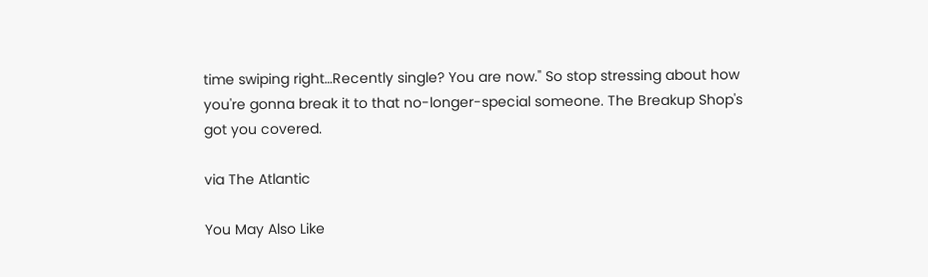time swiping right…Recently single? You are now." So stop stressing about how you're gonna break it to that no-longer-special someone. The Breakup Shop's got you covered.

via The Atlantic

You May Also Like